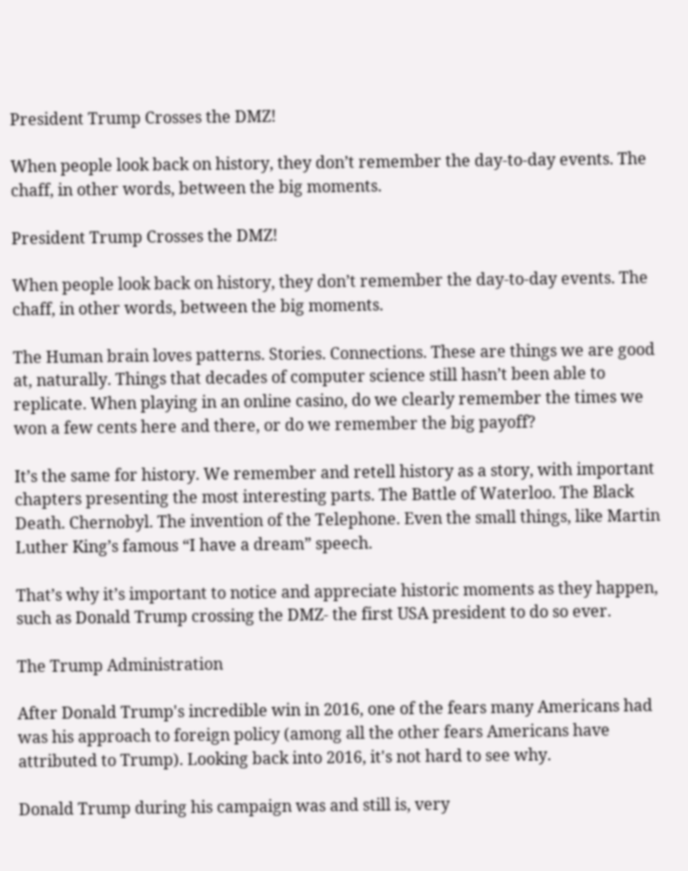President Trump Crosses the DMZ!

When people look back on history, they don’t remember the day-to-day events. The chaff, in other words, between the big moments.

President Trump Crosses the DMZ!

When people look back on history, they don’t remember the day-to-day events. The chaff, in other words, between the big moments.

The Human brain loves patterns. Stories. Connections. These are things we are good at, naturally. Things that decades of computer science still hasn’t been able to replicate. When playing in an online casino, do we clearly remember the times we won a few cents here and there, or do we remember the big payoff?

It’s the same for history. We remember and retell history as a story, with important chapters presenting the most interesting parts. The Battle of Waterloo. The Black Death. Chernobyl. The invention of the Telephone. Even the small things, like Martin Luther King’s famous “I have a dream” speech.

That’s why it’s important to notice and appreciate historic moments as they happen, such as Donald Trump crossing the DMZ- the first USA president to do so ever.

The Trump Administration

After Donald Trump's incredible win in 2016, one of the fears many Americans had was his approach to foreign policy (among all the other fears Americans have attributed to Trump). Looking back into 2016, it's not hard to see why.

Donald Trump during his campaign was and still is, very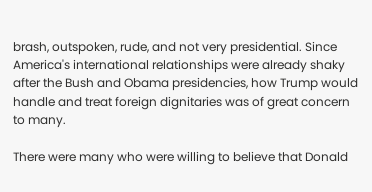brash, outspoken, rude, and not very presidential. Since America's international relationships were already shaky after the Bush and Obama presidencies, how Trump would handle and treat foreign dignitaries was of great concern to many.

There were many who were willing to believe that Donald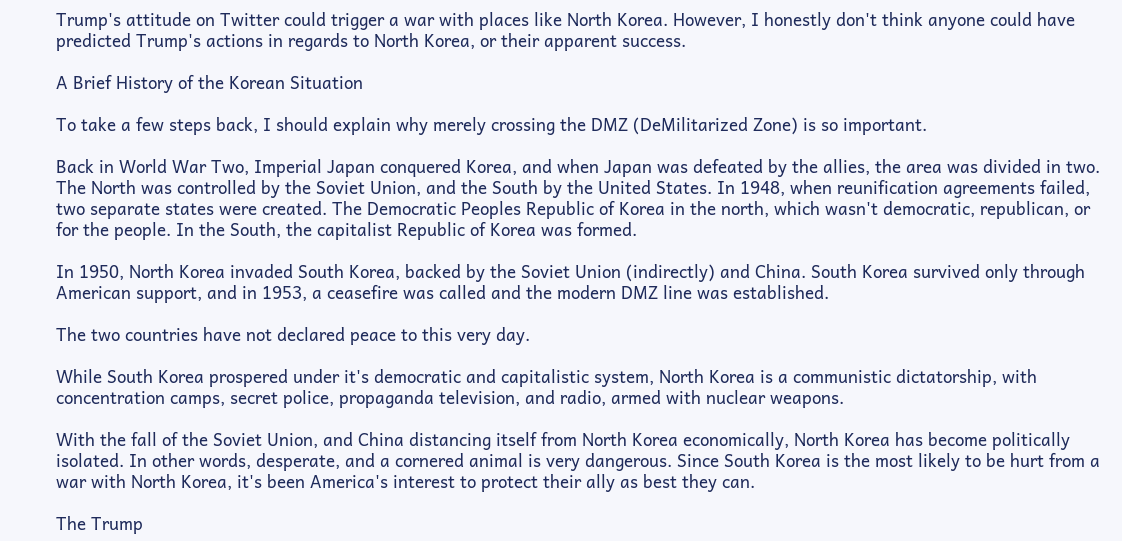Trump's attitude on Twitter could trigger a war with places like North Korea. However, I honestly don't think anyone could have predicted Trump's actions in regards to North Korea, or their apparent success.

A Brief History of the Korean Situation

To take a few steps back, I should explain why merely crossing the DMZ (DeMilitarized Zone) is so important.

Back in World War Two, Imperial Japan conquered Korea, and when Japan was defeated by the allies, the area was divided in two. The North was controlled by the Soviet Union, and the South by the United States. In 1948, when reunification agreements failed, two separate states were created. The Democratic Peoples Republic of Korea in the north, which wasn't democratic, republican, or for the people. In the South, the capitalist Republic of Korea was formed.

In 1950, North Korea invaded South Korea, backed by the Soviet Union (indirectly) and China. South Korea survived only through American support, and in 1953, a ceasefire was called and the modern DMZ line was established.

The two countries have not declared peace to this very day.

While South Korea prospered under it's democratic and capitalistic system, North Korea is a communistic dictatorship, with concentration camps, secret police, propaganda television, and radio, armed with nuclear weapons.

With the fall of the Soviet Union, and China distancing itself from North Korea economically, North Korea has become politically isolated. In other words, desperate, and a cornered animal is very dangerous. Since South Korea is the most likely to be hurt from a war with North Korea, it's been America's interest to protect their ally as best they can.

The Trump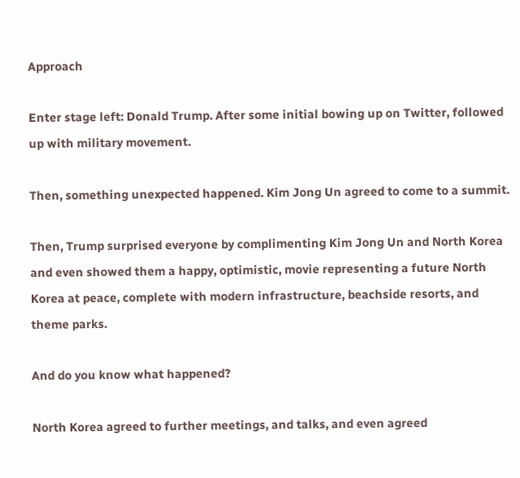Approach

Enter stage left: Donald Trump. After some initial bowing up on Twitter, followed up with military movement.

Then, something unexpected happened. Kim Jong Un agreed to come to a summit.

Then, Trump surprised everyone by complimenting Kim Jong Un and North Korea and even showed them a happy, optimistic, movie representing a future North Korea at peace, complete with modern infrastructure, beachside resorts, and theme parks.

And do you know what happened?

North Korea agreed to further meetings, and talks, and even agreed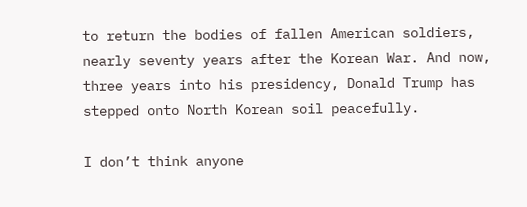to return the bodies of fallen American soldiers, nearly seventy years after the Korean War. And now, three years into his presidency, Donald Trump has stepped onto North Korean soil peacefully.

I don’t think anyone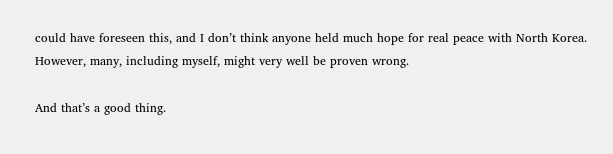could have foreseen this, and I don’t think anyone held much hope for real peace with North Korea. However, many, including myself, might very well be proven wrong.

And that’s a good thing.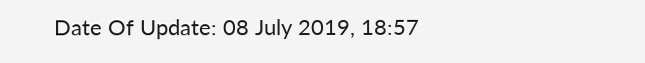Date Of Update: 08 July 2019, 18:57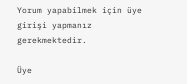Yorum yapabilmek için üye girişi yapmanız gerekmektedir.

Üye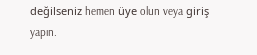değilseniz hemen üye olun veya giriş yapın.